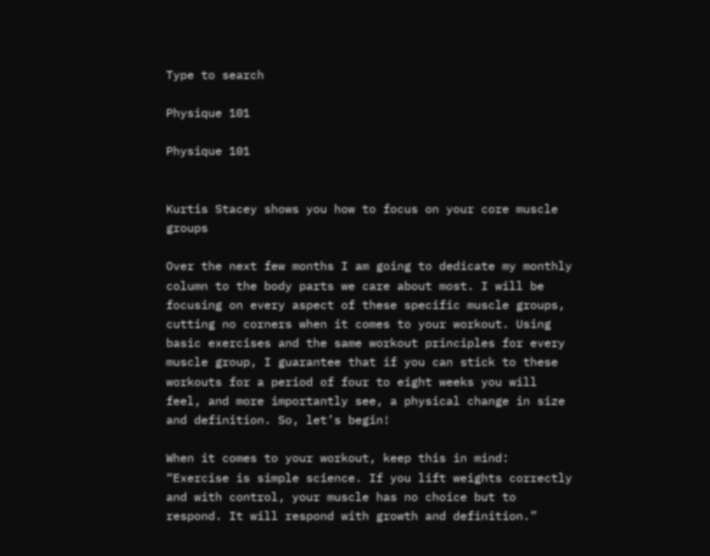Type to search

Physique 101

Physique 101


Kurtis Stacey shows you how to focus on your core muscle groups

Over the next few months I am going to dedicate my monthly column to the body parts we care about most. I will be focusing on every aspect of these specific muscle groups, cutting no corners when it comes to your workout. Using basic exercises and the same workout principles for every muscle group, I guarantee that if you can stick to these workouts for a period of four to eight weeks you will feel, and more importantly see, a physical change in size and definition. So, let’s begin!

When it comes to your workout, keep this in mind: “Exercise is simple science. If you lift weights correctly and with control, your muscle has no choice but to respond. It will respond with growth and definition.”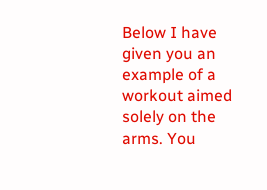Below I have given you an example of a workout aimed solely on the arms. You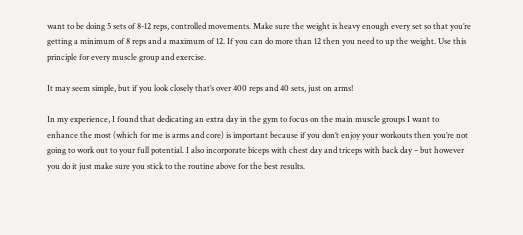want to be doing 5 sets of 8-12 reps, controlled movements. Make sure the weight is heavy enough every set so that you’re getting a minimum of 8 reps and a maximum of 12. If you can do more than 12 then you need to up the weight. Use this principle for every muscle group and exercise.

It may seem simple, but if you look closely that’s over 400 reps and 40 sets, just on arms!

In my experience, I found that dedicating an extra day in the gym to focus on the main muscle groups I want to enhance the most (which for me is arms and core) is important because if you don’t enjoy your workouts then you’re not going to work out to your full potential. I also incorporate biceps with chest day and triceps with back day – but however you do it just make sure you stick to the routine above for the best results.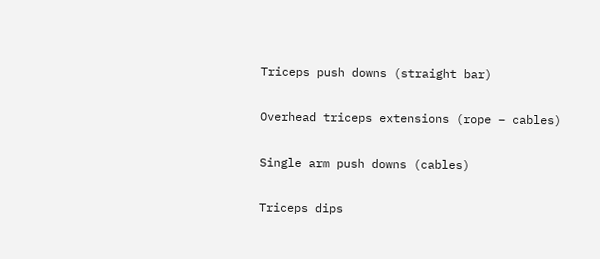Triceps push downs (straight bar)

Overhead triceps extensions (rope – cables)

Single arm push downs (cables)

Triceps dips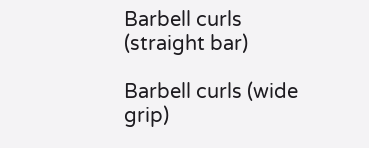Barbell curls (straight bar)

Barbell curls (wide grip)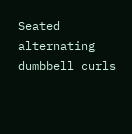Seated alternating dumbbell curls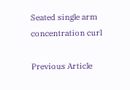Seated single arm concentration curl

Previous Article